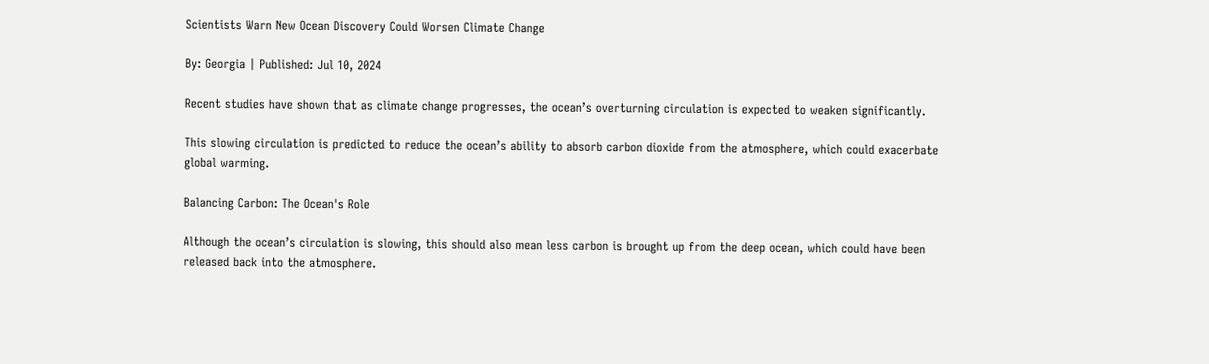Scientists Warn New Ocean Discovery Could Worsen Climate Change

By: Georgia | Published: Jul 10, 2024

Recent studies have shown that as climate change progresses, the ocean’s overturning circulation is expected to weaken significantly.

This slowing circulation is predicted to reduce the ocean’s ability to absorb carbon dioxide from the atmosphere, which could exacerbate global warming.

Balancing Carbon: The Ocean's Role

Although the ocean’s circulation is slowing, this should also mean less carbon is brought up from the deep ocean, which could have been released back into the atmosphere.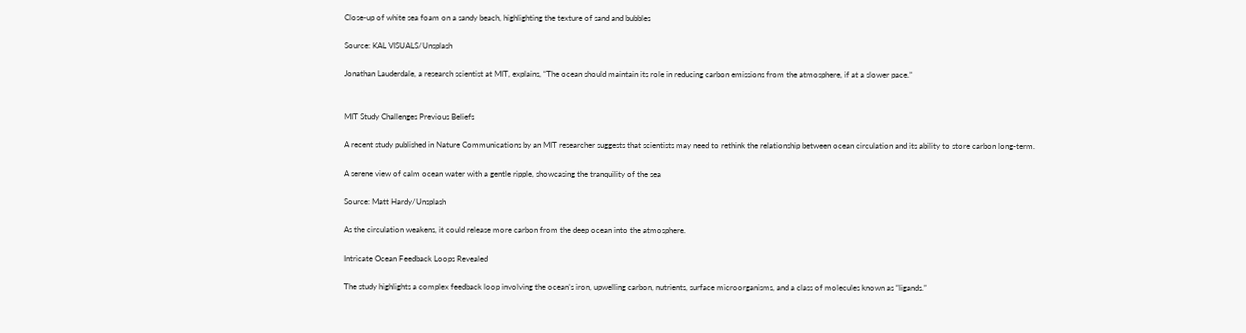Close-up of white sea foam on a sandy beach, highlighting the texture of sand and bubbles

Source: KAL VISUALS/Unsplash

Jonathan Lauderdale, a research scientist at MIT, explains, “The ocean should maintain its role in reducing carbon emissions from the atmosphere, if at a slower pace.”


MIT Study Challenges Previous Beliefs

A recent study published in Nature Communications by an MIT researcher suggests that scientists may need to rethink the relationship between ocean circulation and its ability to store carbon long-term.

A serene view of calm ocean water with a gentle ripple, showcasing the tranquility of the sea

Source: Matt Hardy/Unsplash

As the circulation weakens, it could release more carbon from the deep ocean into the atmosphere.

Intricate Ocean Feedback Loops Revealed

The study highlights a complex feedback loop involving the ocean’s iron, upwelling carbon, nutrients, surface microorganisms, and a class of molecules known as “ligands.”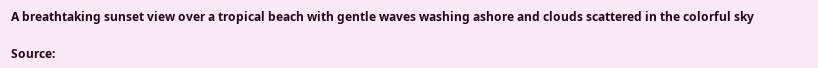A breathtaking sunset view over a tropical beach with gentle waves washing ashore and clouds scattered in the colorful sky

Source: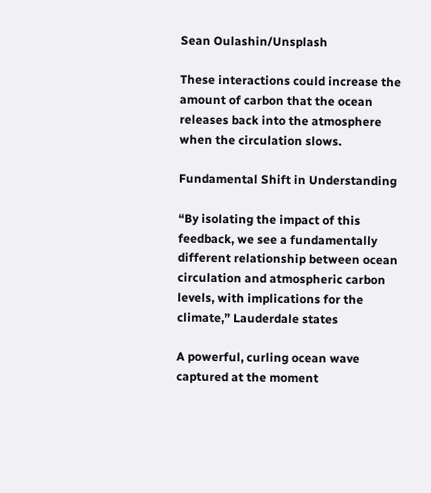Sean Oulashin/Unsplash

These interactions could increase the amount of carbon that the ocean releases back into the atmosphere when the circulation slows.

Fundamental Shift in Understanding

“By isolating the impact of this feedback, we see a fundamentally different relationship between ocean circulation and atmospheric carbon levels, with implications for the climate,” Lauderdale states

A powerful, curling ocean wave captured at the moment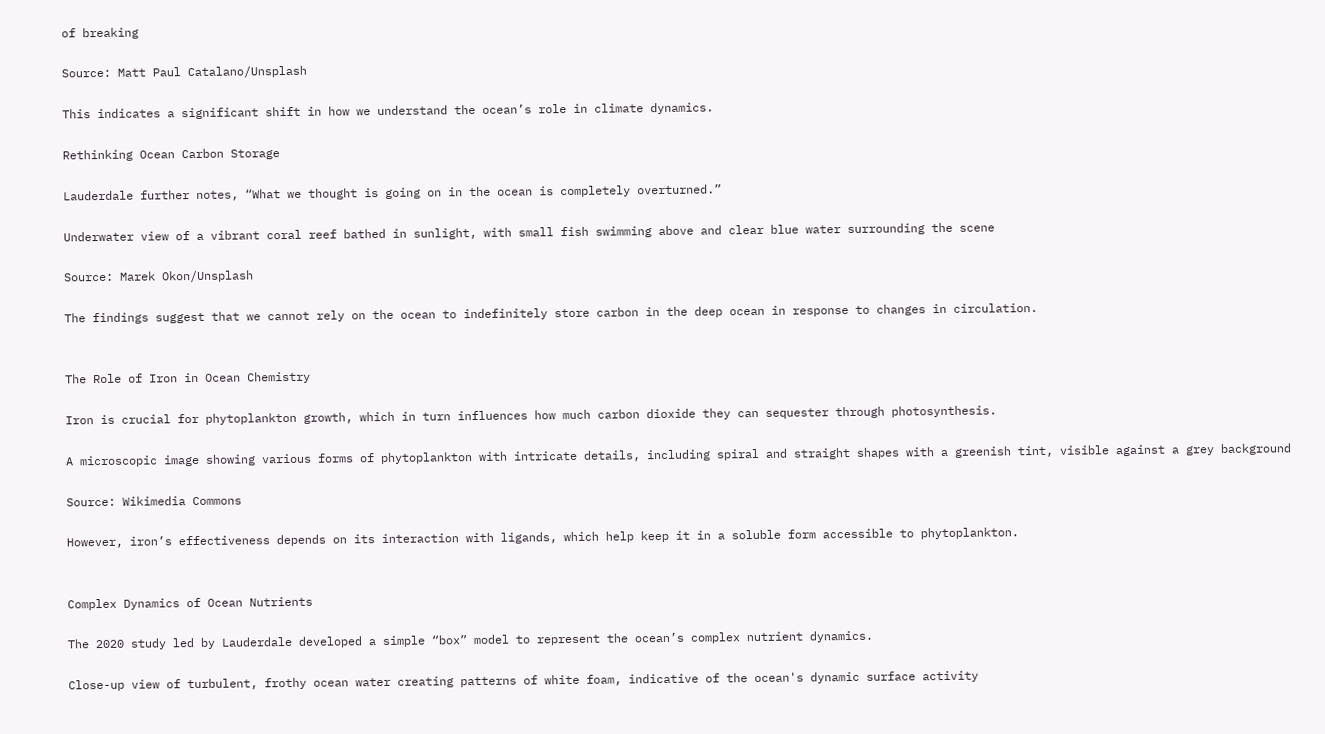of breaking

Source: Matt Paul Catalano/Unsplash

This indicates a significant shift in how we understand the ocean’s role in climate dynamics.

Rethinking Ocean Carbon Storage

Lauderdale further notes, “What we thought is going on in the ocean is completely overturned.”

Underwater view of a vibrant coral reef bathed in sunlight, with small fish swimming above and clear blue water surrounding the scene

Source: Marek Okon/Unsplash

The findings suggest that we cannot rely on the ocean to indefinitely store carbon in the deep ocean in response to changes in circulation.


The Role of Iron in Ocean Chemistry

Iron is crucial for phytoplankton growth, which in turn influences how much carbon dioxide they can sequester through photosynthesis.

A microscopic image showing various forms of phytoplankton with intricate details, including spiral and straight shapes with a greenish tint, visible against a grey background

Source: Wikimedia Commons

However, iron’s effectiveness depends on its interaction with ligands, which help keep it in a soluble form accessible to phytoplankton.


Complex Dynamics of Ocean Nutrients

The 2020 study led by Lauderdale developed a simple “box” model to represent the ocean’s complex nutrient dynamics.

Close-up view of turbulent, frothy ocean water creating patterns of white foam, indicative of the ocean's dynamic surface activity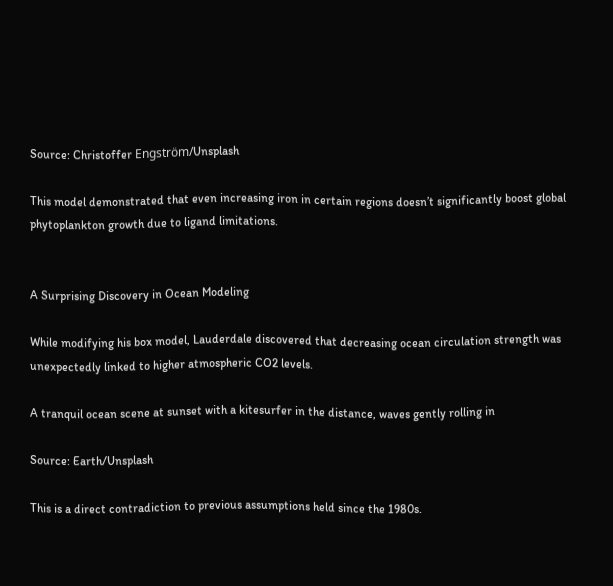Source: Christoffer Engström/Unsplash

This model demonstrated that even increasing iron in certain regions doesn’t significantly boost global phytoplankton growth due to ligand limitations.


A Surprising Discovery in Ocean Modeling

While modifying his box model, Lauderdale discovered that decreasing ocean circulation strength was unexpectedly linked to higher atmospheric CO2 levels.

A tranquil ocean scene at sunset with a kitesurfer in the distance, waves gently rolling in

Source: Earth/Unsplash

This is a direct contradiction to previous assumptions held since the 1980s.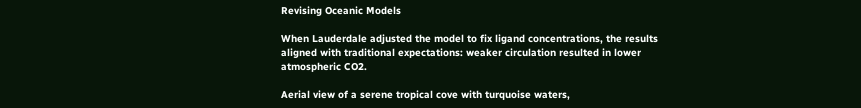Revising Oceanic Models

When Lauderdale adjusted the model to fix ligand concentrations, the results aligned with traditional expectations: weaker circulation resulted in lower atmospheric CO2.

Aerial view of a serene tropical cove with turquoise waters,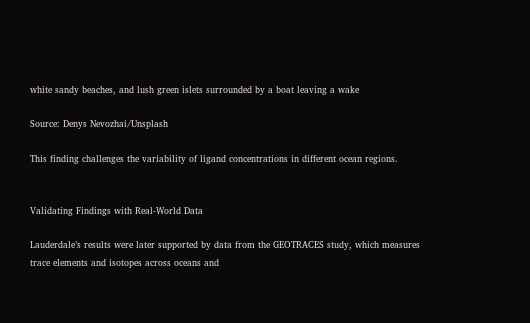white sandy beaches, and lush green islets surrounded by a boat leaving a wake

Source: Denys Nevozhai/Unsplash

This finding challenges the variability of ligand concentrations in different ocean regions.


Validating Findings with Real-World Data

Lauderdale’s results were later supported by data from the GEOTRACES study, which measures trace elements and isotopes across oceans and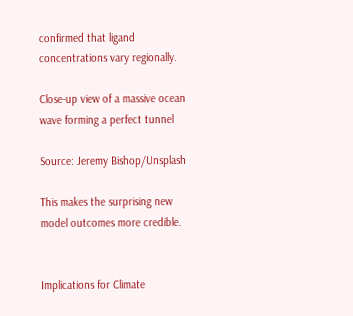confirmed that ligand concentrations vary regionally.

Close-up view of a massive ocean wave forming a perfect tunnel

Source: Jeremy Bishop/Unsplash

This makes the surprising new model outcomes more credible.


Implications for Climate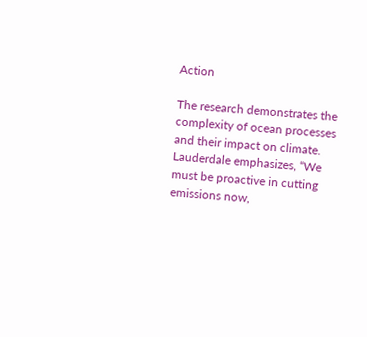Action

The research demonstrates the complexity of ocean processes and their impact on climate. Lauderdale emphasizes, “We must be proactive in cutting emissions now,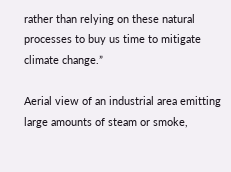rather than relying on these natural processes to buy us time to mitigate climate change.”

Aerial view of an industrial area emitting large amounts of steam or smoke,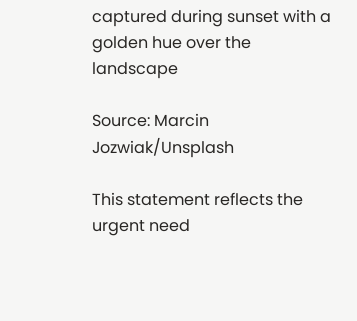captured during sunset with a golden hue over the landscape

Source: Marcin Jozwiak/Unsplash

This statement reflects the urgent need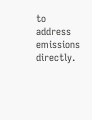to address emissions directly.